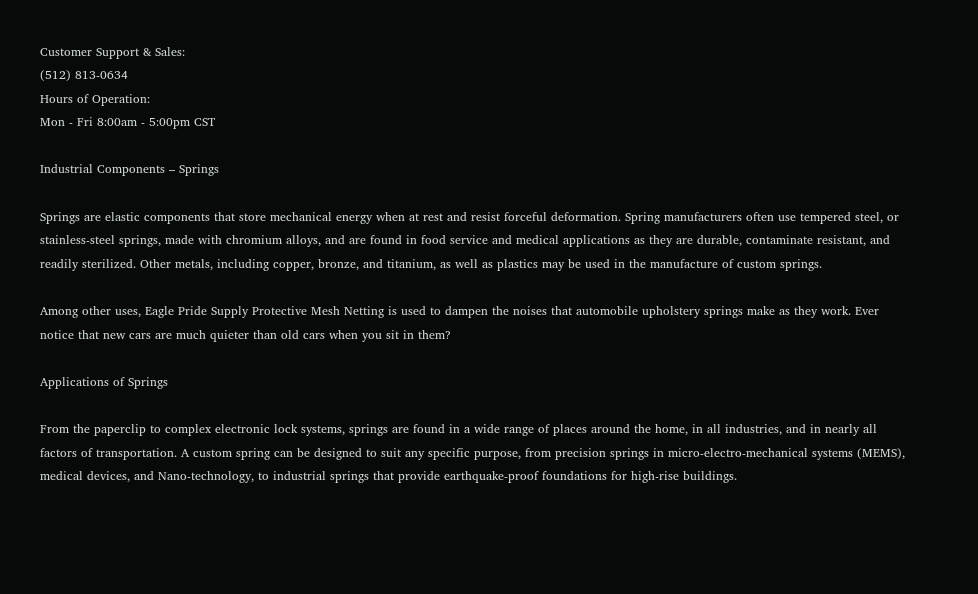Customer Support & Sales:
(512) 813-0634
Hours of Operation:
Mon - Fri 8:00am - 5:00pm CST

Industrial Components – Springs

Springs are elastic components that store mechanical energy when at rest and resist forceful deformation. Spring manufacturers often use tempered steel, or stainless-steel springs, made with chromium alloys, and are found in food service and medical applications as they are durable, contaminate resistant, and readily sterilized. Other metals, including copper, bronze, and titanium, as well as plastics may be used in the manufacture of custom springs.

Among other uses, Eagle Pride Supply Protective Mesh Netting is used to dampen the noises that automobile upholstery springs make as they work. Ever notice that new cars are much quieter than old cars when you sit in them?

Applications of Springs

From the paperclip to complex electronic lock systems, springs are found in a wide range of places around the home, in all industries, and in nearly all factors of transportation. A custom spring can be designed to suit any specific purpose, from precision springs in micro-electro-mechanical systems (MEMS), medical devices, and Nano-technology, to industrial springs that provide earthquake-proof foundations for high-rise buildings.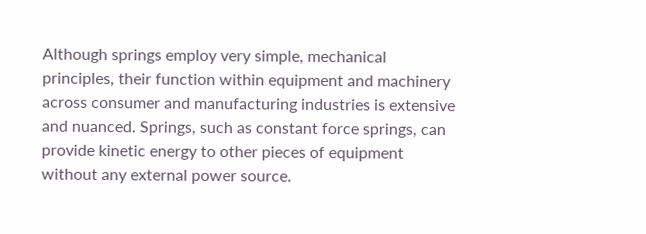Although springs employ very simple, mechanical principles, their function within equipment and machinery across consumer and manufacturing industries is extensive and nuanced. Springs, such as constant force springs, can provide kinetic energy to other pieces of equipment without any external power source.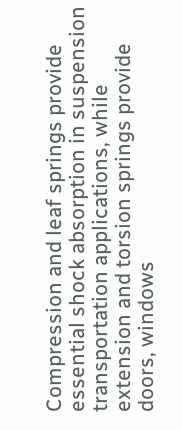Compression and leaf springs provide essential shock absorption in suspension transportation applications, while extension and torsion springs provide doors, windows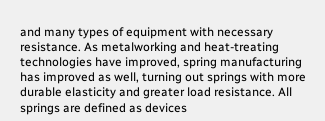and many types of equipment with necessary resistance. As metalworking and heat-treating technologies have improved, spring manufacturing has improved as well, turning out springs with more durable elasticity and greater load resistance. All springs are defined as devices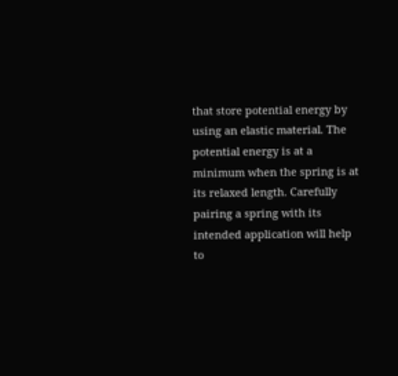that store potential energy by using an elastic material. The potential energy is at a minimum when the spring is at its relaxed length. Carefully pairing a spring with its intended application will help to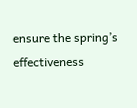ensure the spring’s effectiveness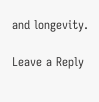and longevity.

Leave a Reply